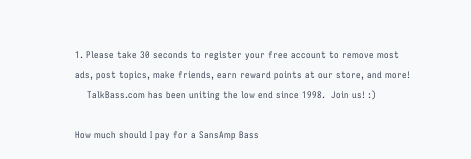1. Please take 30 seconds to register your free account to remove most ads, post topics, make friends, earn reward points at our store, and more!
    TalkBass.com has been uniting the low end since 1998.  Join us! :)

How much should I pay for a SansAmp Bass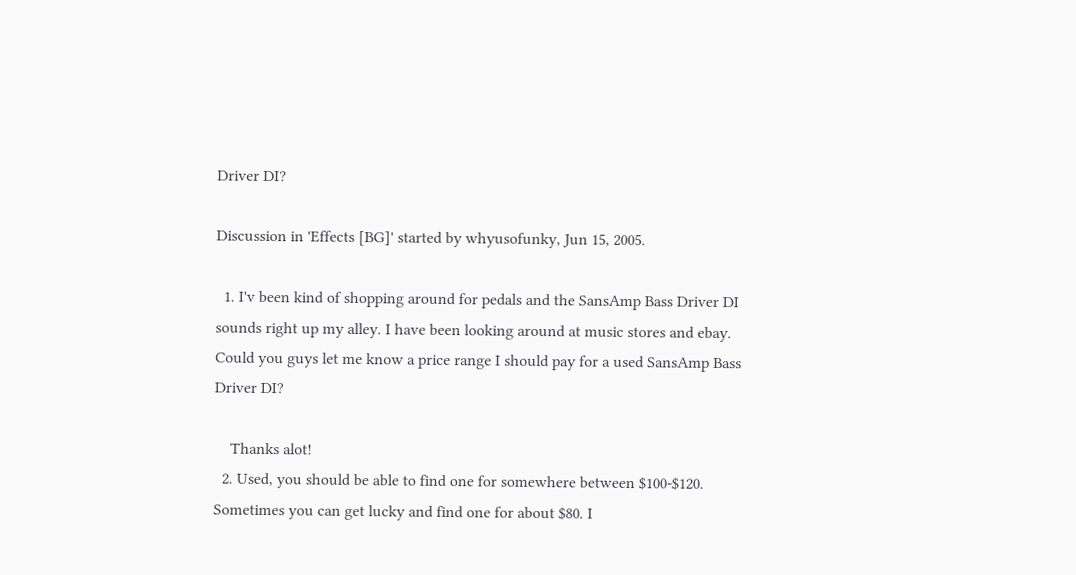Driver DI?

Discussion in 'Effects [BG]' started by whyusofunky, Jun 15, 2005.

  1. I'v been kind of shopping around for pedals and the SansAmp Bass Driver DI sounds right up my alley. I have been looking around at music stores and ebay. Could you guys let me know a price range I should pay for a used SansAmp Bass Driver DI?

    Thanks alot!
  2. Used, you should be able to find one for somewhere between $100-$120. Sometimes you can get lucky and find one for about $80. I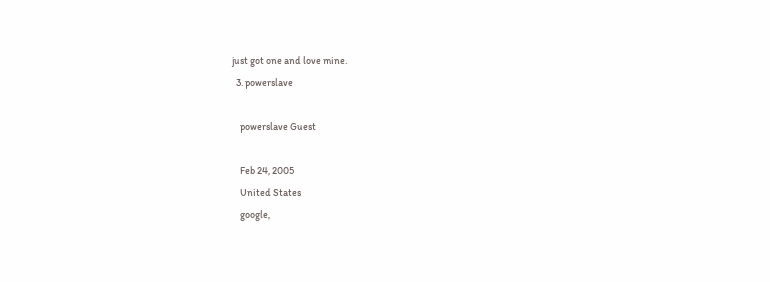just got one and love mine.
  3. powerslave

    powerslave Guest

    Feb 24, 2005
    United States
    google,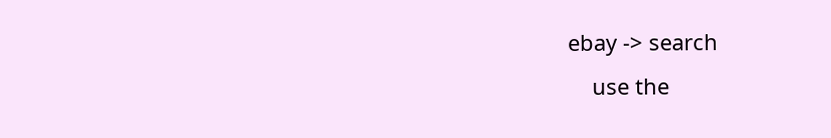ebay -> search
    use the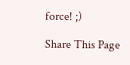force! ;)

Share This Page